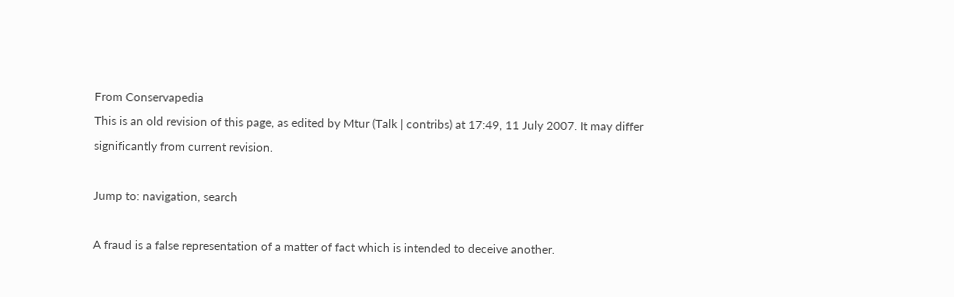From Conservapedia
This is an old revision of this page, as edited by Mtur (Talk | contribs) at 17:49, 11 July 2007. It may differ significantly from current revision.

Jump to: navigation, search

A fraud is a false representation of a matter of fact which is intended to deceive another.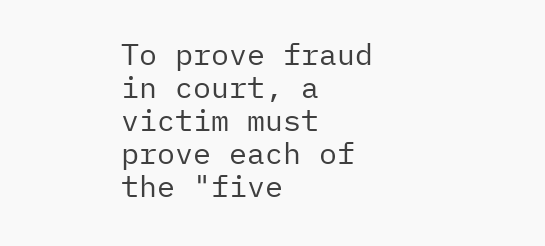To prove fraud in court, a victim must prove each of the "five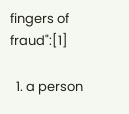fingers of fraud":[1]

  1. a person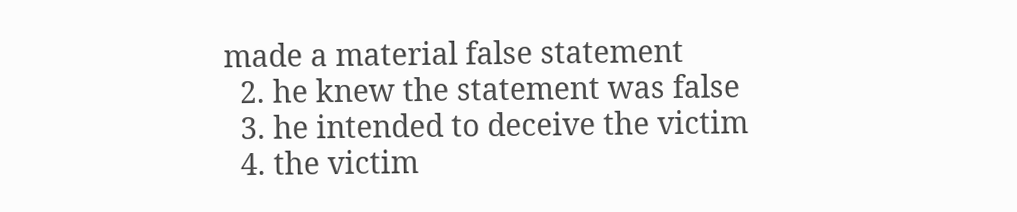made a material false statement
  2. he knew the statement was false
  3. he intended to deceive the victim
  4. the victim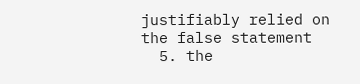justifiably relied on the false statement
  5. the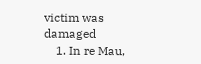victim was damaged
    1. In re Mau,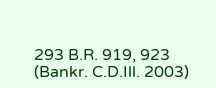293 B.R. 919, 923 (Bankr. C.D.Ill. 2003)